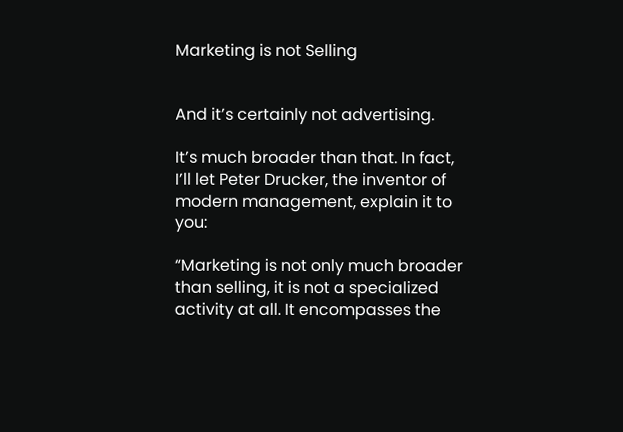Marketing is not Selling


And it’s certainly not advertising.

It’s much broader than that. In fact, I’ll let Peter Drucker, the inventor of modern management, explain it to you:

“Marketing is not only much broader than selling, it is not a specialized activity at all. It encompasses the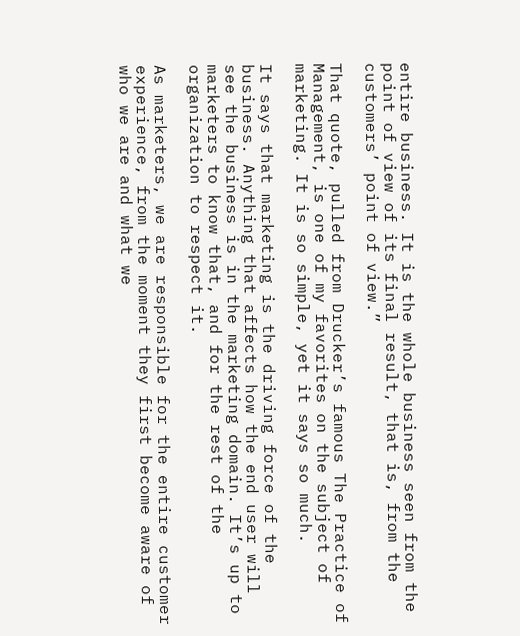entire business. It is the whole business seen from the point of view of its final result, that is, from the customers’ point of view.”

That quote, pulled from Drucker’s famous The Practice of Management, is one of my favorites on the subject of marketing. It is so simple, yet it says so much.

It says that marketing is the driving force of the business. Anything that affects how the end user will see the business is in the marketing domain. It’s up to marketers to know that, and for the rest of the organization to respect it.

As marketers, we are responsible for the entire customer experience, from the moment they first become aware of who we are and what we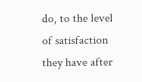do, to the level of satisfaction they have after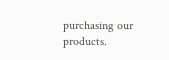purchasing our products.